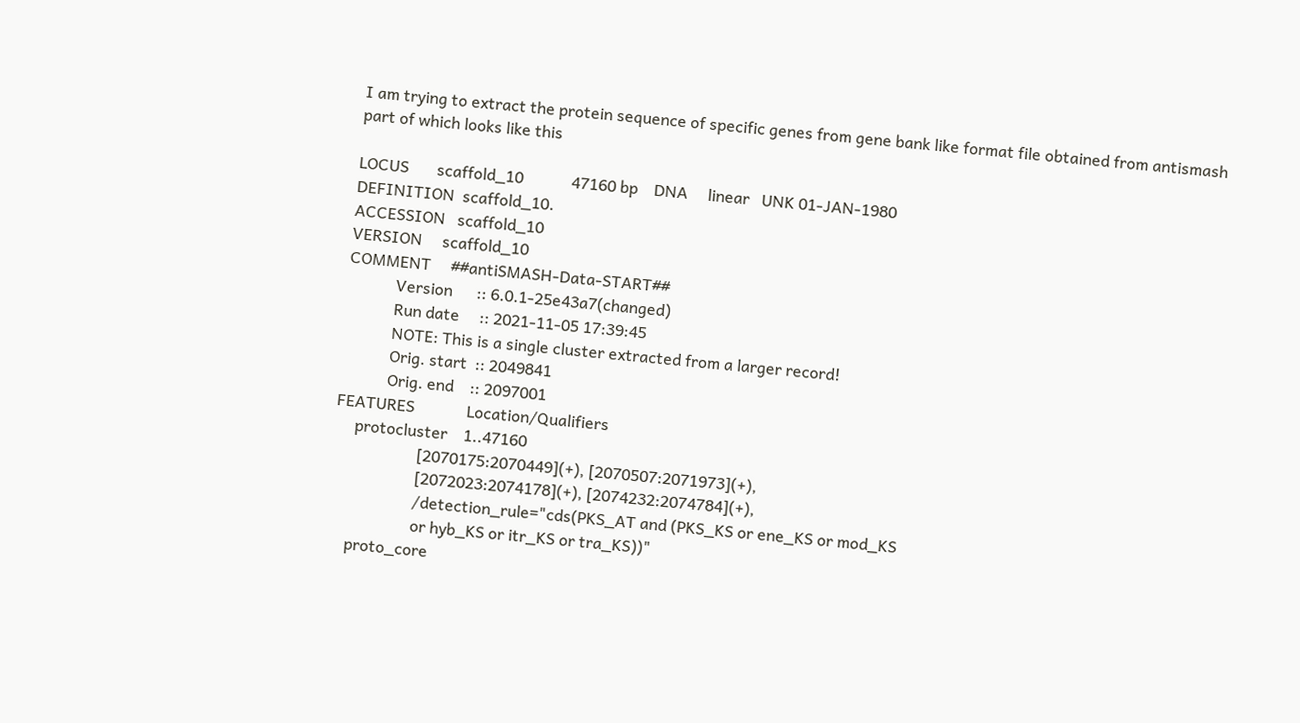I am trying to extract the protein sequence of specific genes from gene bank like format file obtained from antismash part of which looks like this

LOCUS       scaffold_10            47160 bp    DNA     linear   UNK 01-JAN-1980
DEFINITION  scaffold_10.
ACCESSION   scaffold_10
VERSION     scaffold_10
COMMENT     ##antiSMASH-Data-START##
            Version      :: 6.0.1-25e43a7(changed)
            Run date     :: 2021-11-05 17:39:45
            NOTE: This is a single cluster extracted from a larger record!
            Orig. start  :: 2049841
            Orig. end    :: 2097001
FEATURES             Location/Qualifiers
     protocluster    1..47160
                     [2070175:2070449](+), [2070507:2071973](+),
                     [2072023:2074178](+), [2074232:2074784](+),
                     /detection_rule="cds(PKS_AT and (PKS_KS or ene_KS or mod_KS
                     or hyb_KS or itr_KS or tra_KS))"
     proto_core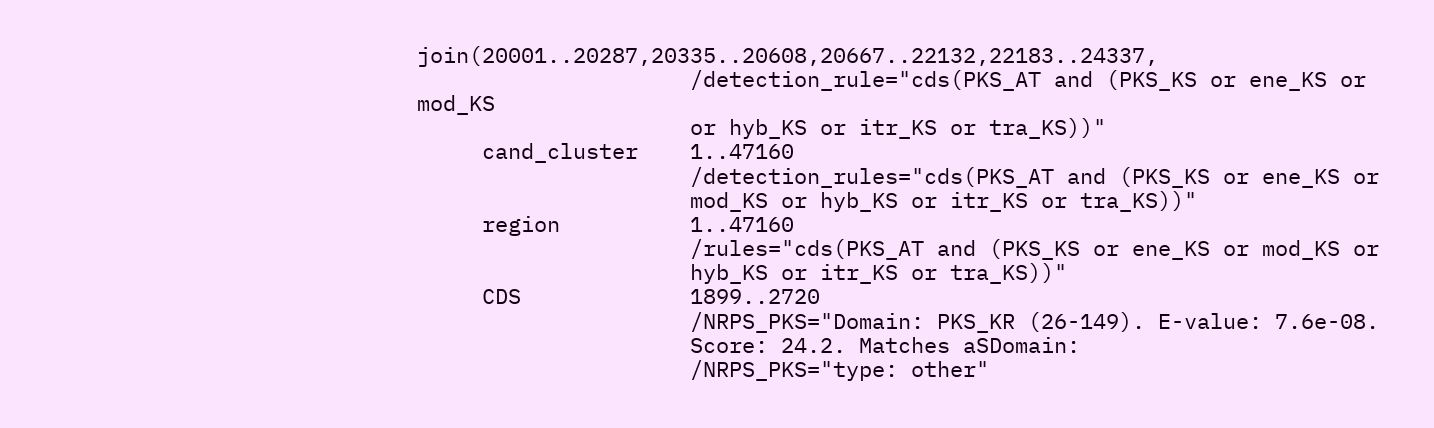join(20001..20287,20335..20608,20667..22132,22183..24337,
                     /detection_rule="cds(PKS_AT and (PKS_KS or ene_KS or mod_KS
                     or hyb_KS or itr_KS or tra_KS))"
     cand_cluster    1..47160
                     /detection_rules="cds(PKS_AT and (PKS_KS or ene_KS or
                     mod_KS or hyb_KS or itr_KS or tra_KS))"
     region          1..47160
                     /rules="cds(PKS_AT and (PKS_KS or ene_KS or mod_KS or
                     hyb_KS or itr_KS or tra_KS))"
     CDS             1899..2720
                     /NRPS_PKS="Domain: PKS_KR (26-149). E-value: 7.6e-08.
                     Score: 24.2. Matches aSDomain:
                     /NRPS_PKS="type: other"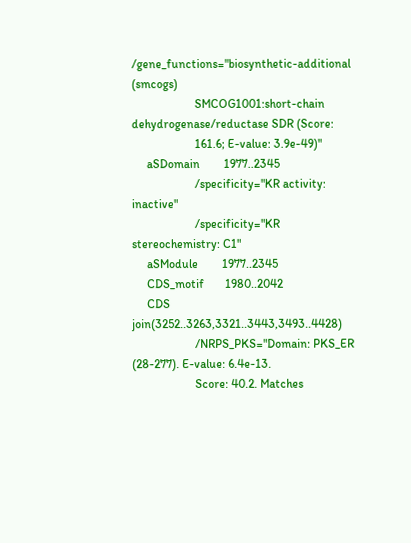/gene_functions="biosynthetic-additional (smcogs)
                     SMCOG1001:short-chain dehydrogenase/reductase SDR (Score:
                     161.6; E-value: 3.9e-49)"
     aSDomain        1977..2345
                     /specificity="KR activity: inactive"
                     /specificity="KR stereochemistry: C1"
     aSModule        1977..2345
     CDS_motif       1980..2042
     CDS             join(3252..3263,3321..3443,3493..4428)
                     /NRPS_PKS="Domain: PKS_ER (28-277). E-value: 6.4e-13.
                     Score: 40.2. Matches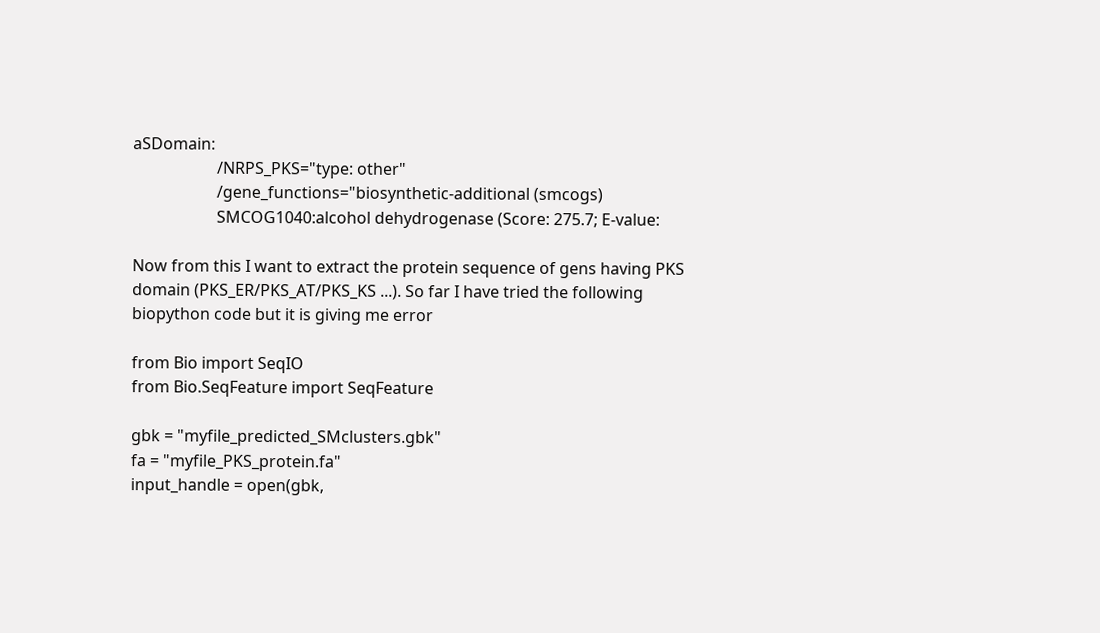aSDomain:
                     /NRPS_PKS="type: other"
                     /gene_functions="biosynthetic-additional (smcogs)
                     SMCOG1040:alcohol dehydrogenase (Score: 275.7; E-value:

Now from this I want to extract the protein sequence of gens having PKS domain (PKS_ER/PKS_AT/PKS_KS ...). So far I have tried the following biopython code but it is giving me error

from Bio import SeqIO
from Bio.SeqFeature import SeqFeature

gbk = "myfile_predicted_SMclusters.gbk"
fa = "myfile_PKS_protein.fa"
input_handle = open(gbk,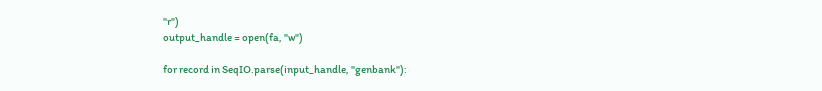"r")
output_handle = open(fa, "w")

for record in SeqIO.parse(input_handle, "genbank"):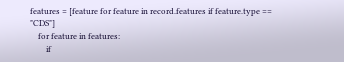features = [feature for feature in record.features if feature.type == "CDS"]
    for feature in features:
        if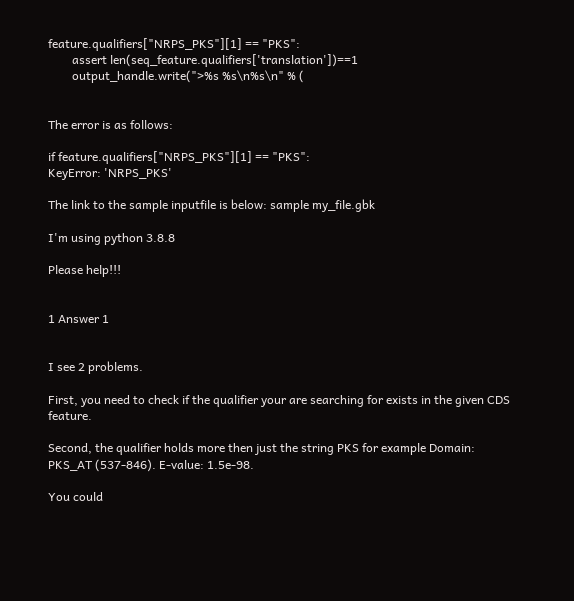feature.qualifiers["NRPS_PKS"][1] == "PKS":
        assert len(seq_feature.qualifiers['translation'])==1
        output_handle.write(">%s %s\n%s\n" % (


The error is as follows:

if feature.qualifiers["NRPS_PKS"][1] == "PKS":
KeyError: 'NRPS_PKS'

The link to the sample inputfile is below: sample my_file.gbk

I'm using python 3.8.8

Please help!!!


1 Answer 1


I see 2 problems.

First, you need to check if the qualifier your are searching for exists in the given CDS feature.

Second, the qualifier holds more then just the string PKS for example Domain: PKS_AT (537-846). E-value: 1.5e-98.

You could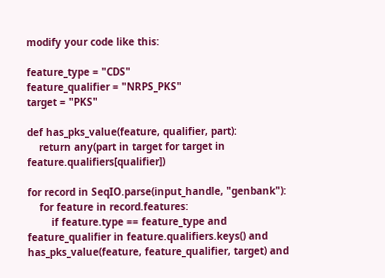modify your code like this:

feature_type = "CDS"
feature_qualifier = "NRPS_PKS"
target = "PKS"

def has_pks_value(feature, qualifier, part):
    return any(part in target for target in feature.qualifiers[qualifier])

for record in SeqIO.parse(input_handle, "genbank"):
    for feature in record.features:
        if feature.type == feature_type and feature_qualifier in feature.qualifiers.keys() and has_pks_value(feature, feature_qualifier, target) and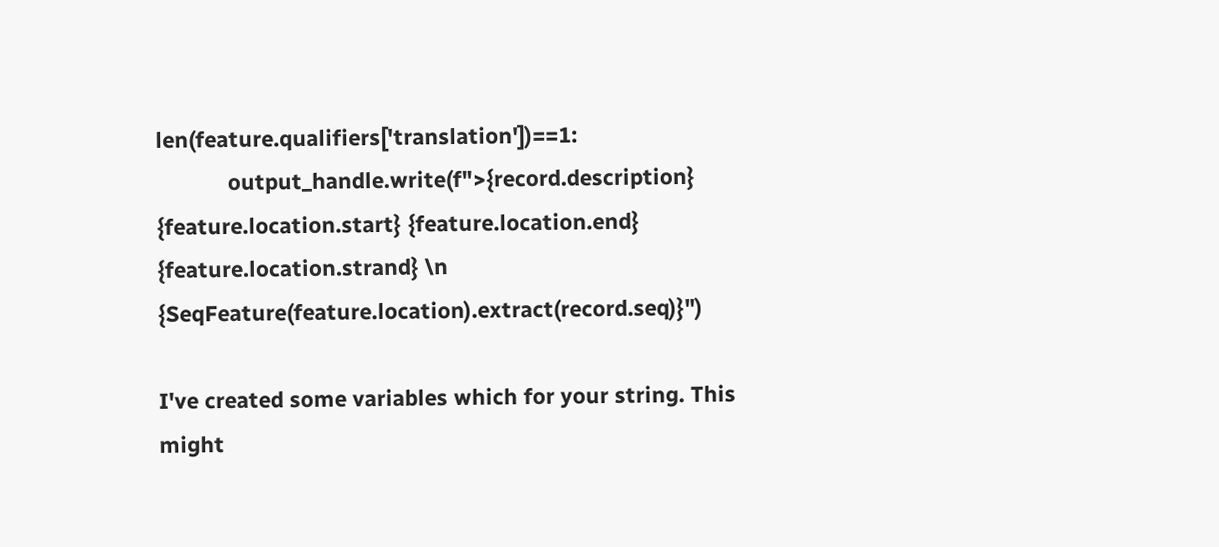len(feature.qualifiers['translation'])==1:
            output_handle.write(f">{record.description} {feature.location.start} {feature.location.end} {feature.location.strand} \n {SeqFeature(feature.location).extract(record.seq)}")

I've created some variables which for your string. This might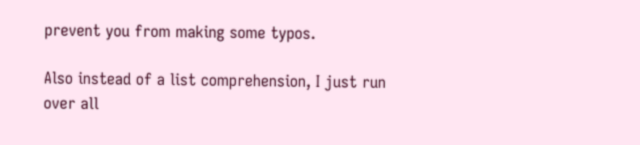prevent you from making some typos.

Also instead of a list comprehension, I just run over all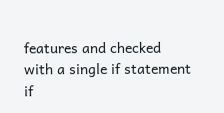features and checked with a single if statement if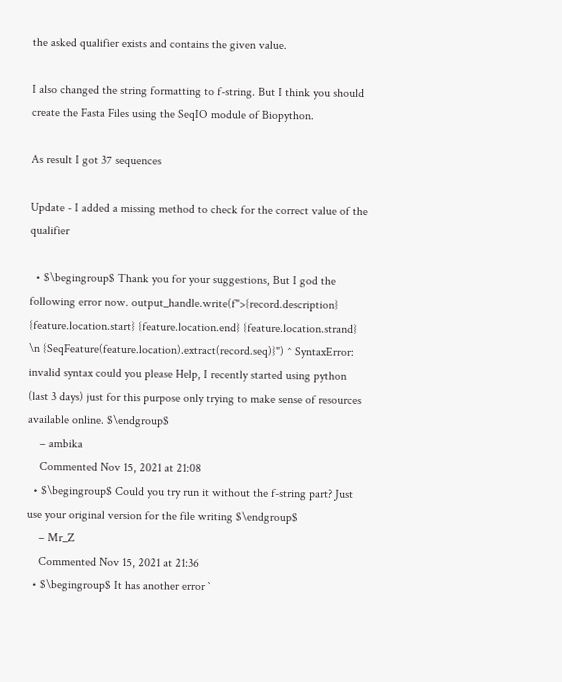the asked qualifier exists and contains the given value.

I also changed the string formatting to f-string. But I think you should create the Fasta Files using the SeqIO module of Biopython.

As result I got 37 sequences

Update - I added a missing method to check for the correct value of the qualifier

  • $\begingroup$ Thank you for your suggestions, But I god the following error now. output_handle.write(f">{record.description} {feature.location.start} {feature.location.end} {feature.location.strand} \n {SeqFeature(feature.location).extract(record.seq)}") ^ SyntaxError: invalid syntax could you please Help, I recently started using python (last 3 days) just for this purpose only trying to make sense of resources available online. $\endgroup$
    – ambika
    Commented Nov 15, 2021 at 21:08
  • $\begingroup$ Could you try run it without the f-string part? Just use your original version for the file writing $\endgroup$
    – Mr_Z
    Commented Nov 15, 2021 at 21:36
  • $\begingroup$ It has another error `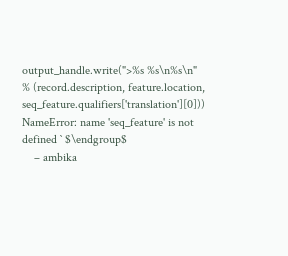output_handle.write(">%s %s\n%s\n" % (record.description, feature.location, seq_feature.qualifiers['translation'][0])) NameError: name 'seq_feature' is not defined ` $\endgroup$
    – ambika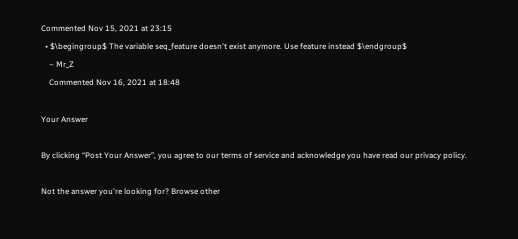Commented Nov 15, 2021 at 23:15
  • $\begingroup$ The variable seq_feature doesn't exist anymore. Use feature instead $\endgroup$
    – Mr_Z
    Commented Nov 16, 2021 at 18:48

Your Answer

By clicking “Post Your Answer”, you agree to our terms of service and acknowledge you have read our privacy policy.

Not the answer you're looking for? Browse other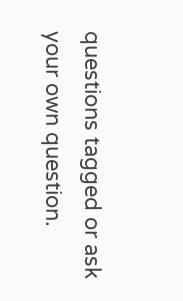questions tagged or ask your own question.